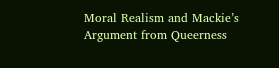Moral Realism and Mackie’s Argument from Queerness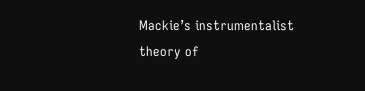Mackie’s instrumentalist theory of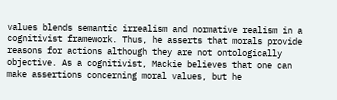values blends semantic irrealism and normative realism in a cognitivist framework. Thus, he asserts that morals provide reasons for actions although they are not ontologically objective. As a cognitivist, Mackie believes that one can make assertions concerning moral values, but he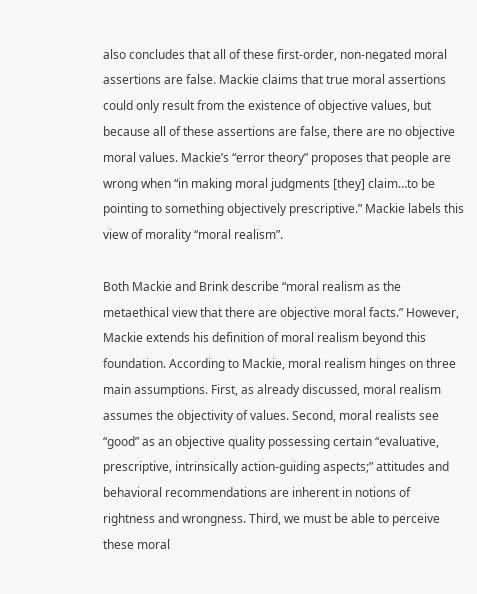also concludes that all of these first-order, non-negated moral assertions are false. Mackie claims that true moral assertions could only result from the existence of objective values, but because all of these assertions are false, there are no objective moral values. Mackie’s “error theory” proposes that people are wrong when “in making moral judgments [they] claim…to be pointing to something objectively prescriptive.” Mackie labels this view of morality “moral realism”.

Both Mackie and Brink describe “moral realism as the metaethical view that there are objective moral facts.” However, Mackie extends his definition of moral realism beyond this foundation. According to Mackie, moral realism hinges on three main assumptions. First, as already discussed, moral realism assumes the objectivity of values. Second, moral realists see “good” as an objective quality possessing certain “evaluative, prescriptive, intrinsically action-guiding aspects;” attitudes and behavioral recommendations are inherent in notions of rightness and wrongness. Third, we must be able to perceive these moral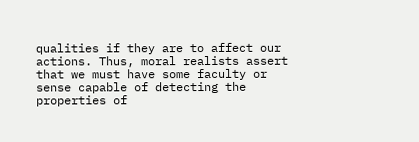qualities if they are to affect our actions. Thus, moral realists assert that we must have some faculty or sense capable of detecting the properties of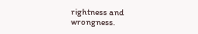rightness and wrongness.